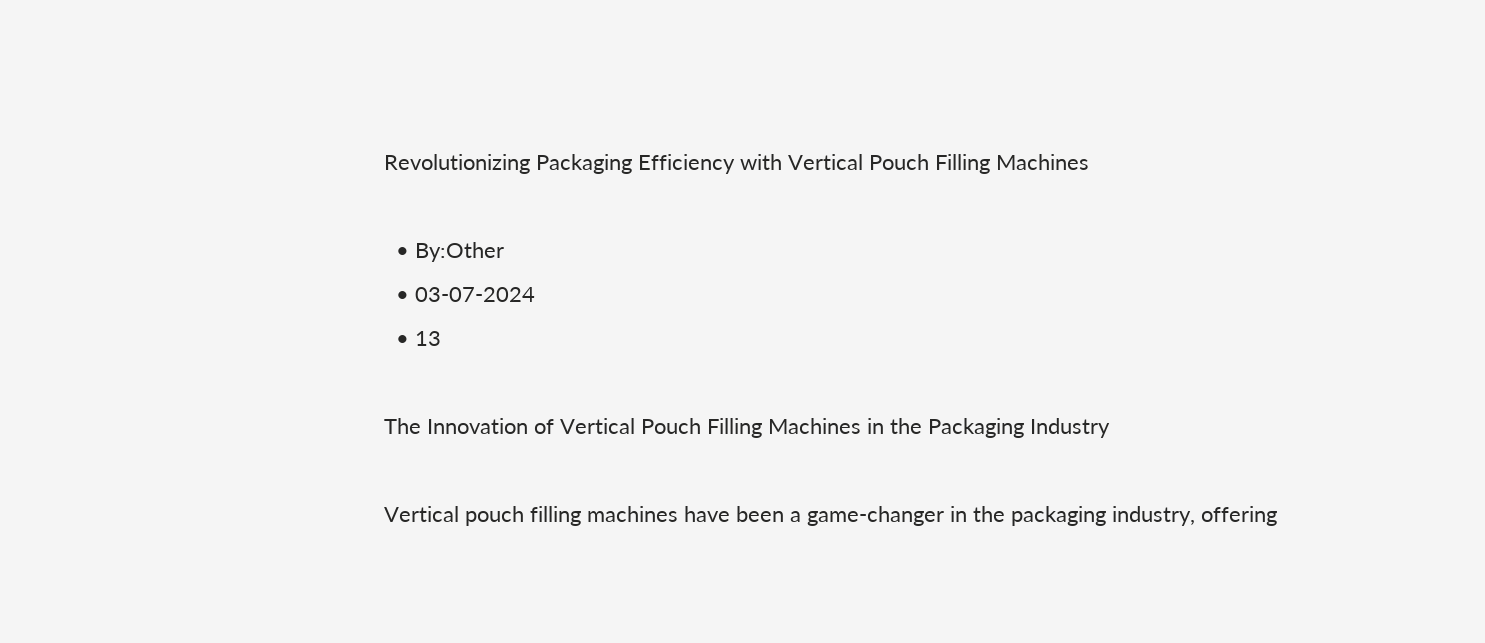Revolutionizing Packaging Efficiency with Vertical Pouch Filling Machines

  • By:Other
  • 03-07-2024
  • 13

The Innovation of Vertical Pouch Filling Machines in the Packaging Industry

Vertical pouch filling machines have been a game-changer in the packaging industry, offering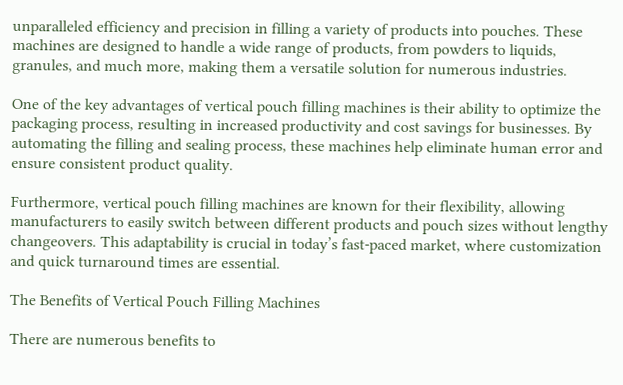unparalleled efficiency and precision in filling a variety of products into pouches. These machines are designed to handle a wide range of products, from powders to liquids, granules, and much more, making them a versatile solution for numerous industries.

One of the key advantages of vertical pouch filling machines is their ability to optimize the packaging process, resulting in increased productivity and cost savings for businesses. By automating the filling and sealing process, these machines help eliminate human error and ensure consistent product quality.

Furthermore, vertical pouch filling machines are known for their flexibility, allowing manufacturers to easily switch between different products and pouch sizes without lengthy changeovers. This adaptability is crucial in today’s fast-paced market, where customization and quick turnaround times are essential.

The Benefits of Vertical Pouch Filling Machines

There are numerous benefits to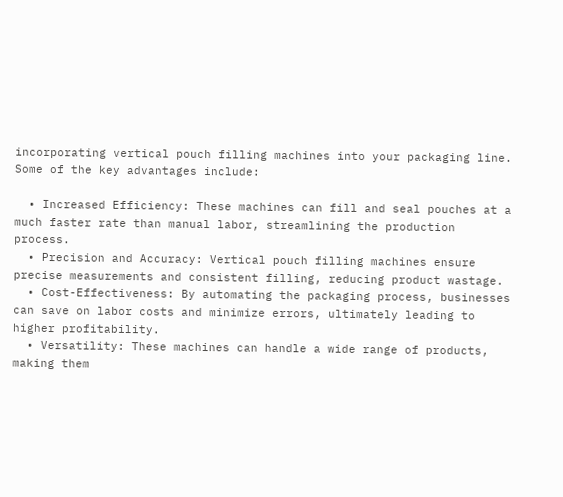incorporating vertical pouch filling machines into your packaging line. Some of the key advantages include:

  • Increased Efficiency: These machines can fill and seal pouches at a much faster rate than manual labor, streamlining the production process.
  • Precision and Accuracy: Vertical pouch filling machines ensure precise measurements and consistent filling, reducing product wastage.
  • Cost-Effectiveness: By automating the packaging process, businesses can save on labor costs and minimize errors, ultimately leading to higher profitability.
  • Versatility: These machines can handle a wide range of products, making them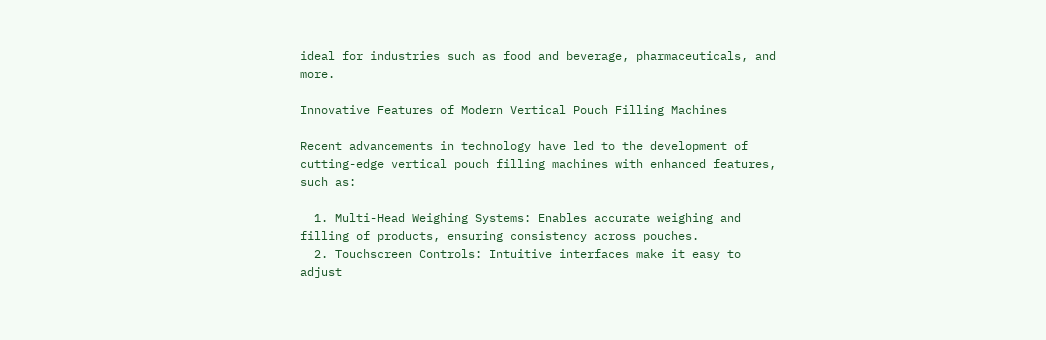ideal for industries such as food and beverage, pharmaceuticals, and more.

Innovative Features of Modern Vertical Pouch Filling Machines

Recent advancements in technology have led to the development of cutting-edge vertical pouch filling machines with enhanced features, such as:

  1. Multi-Head Weighing Systems: Enables accurate weighing and filling of products, ensuring consistency across pouches.
  2. Touchscreen Controls: Intuitive interfaces make it easy to adjust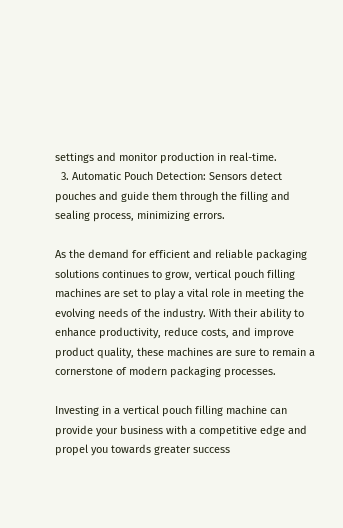settings and monitor production in real-time.
  3. Automatic Pouch Detection: Sensors detect pouches and guide them through the filling and sealing process, minimizing errors.

As the demand for efficient and reliable packaging solutions continues to grow, vertical pouch filling machines are set to play a vital role in meeting the evolving needs of the industry. With their ability to enhance productivity, reduce costs, and improve product quality, these machines are sure to remain a cornerstone of modern packaging processes.

Investing in a vertical pouch filling machine can provide your business with a competitive edge and propel you towards greater success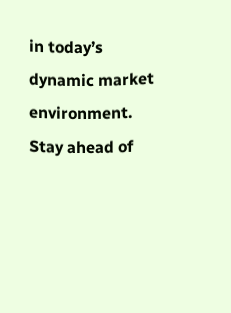in today’s dynamic market environment. Stay ahead of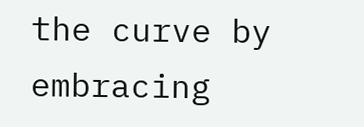the curve by embracing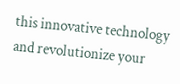this innovative technology and revolutionize your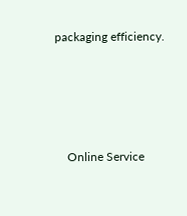packaging efficiency.




    Online Service